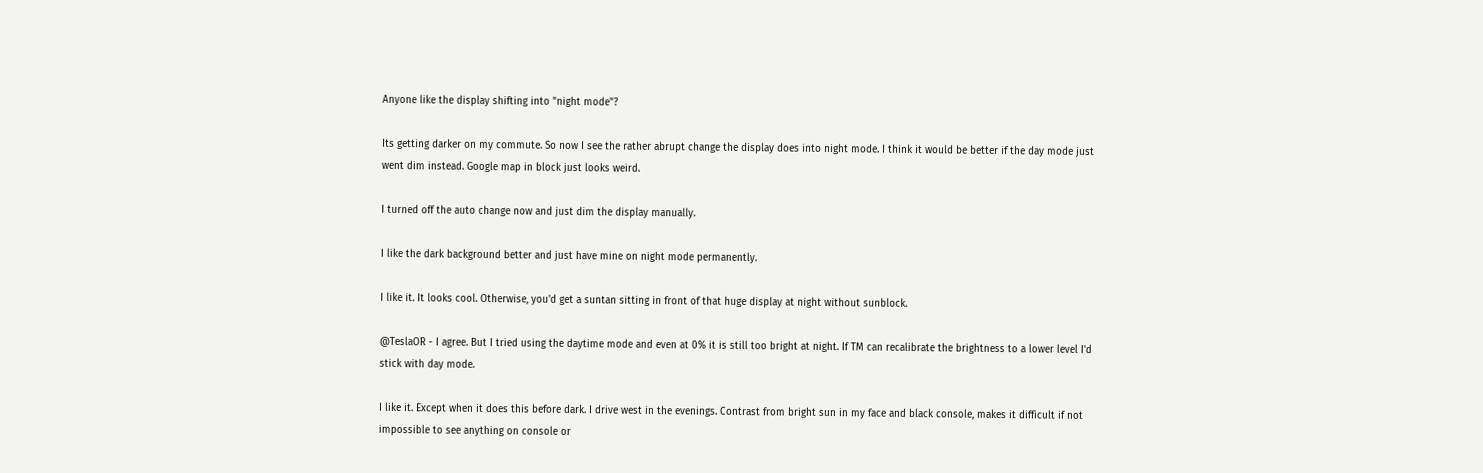Anyone like the display shifting into "night mode"?

Its getting darker on my commute. So now I see the rather abrupt change the display does into night mode. I think it would be better if the day mode just went dim instead. Google map in block just looks weird.

I turned off the auto change now and just dim the display manually.

I like the dark background better and just have mine on night mode permanently.

I like it. It looks cool. Otherwise, you'd get a suntan sitting in front of that huge display at night without sunblock.

@TeslaOR - I agree. But I tried using the daytime mode and even at 0% it is still too bright at night. If TM can recalibrate the brightness to a lower level I'd stick with day mode.

I like it. Except when it does this before dark. I drive west in the evenings. Contrast from bright sun in my face and black console, makes it difficult if not impossible to see anything on console or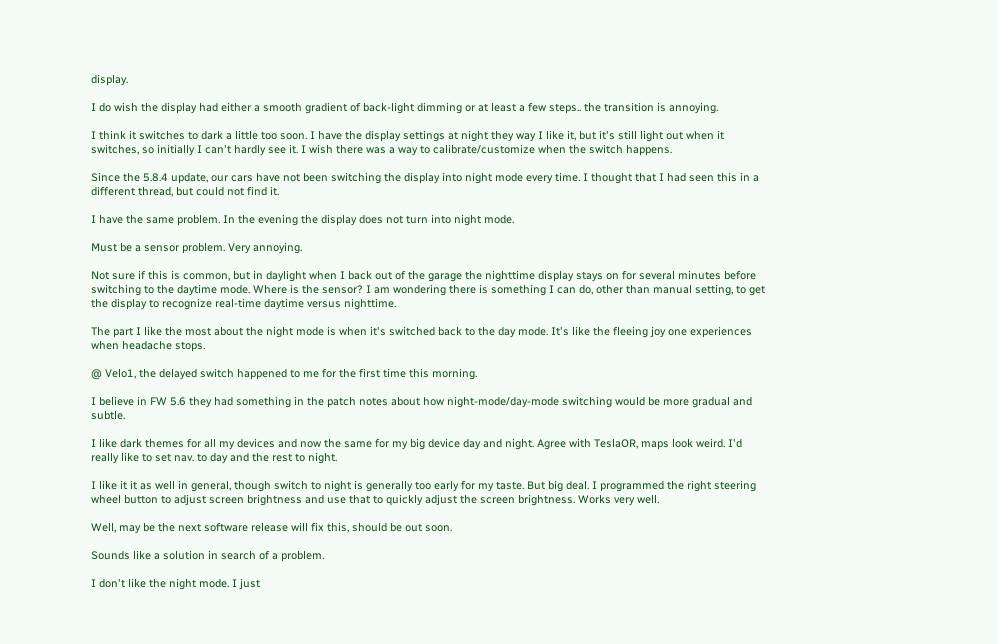display.

I do wish the display had either a smooth gradient of back-light dimming or at least a few steps.. the transition is annoying.

I think it switches to dark a little too soon. I have the display settings at night they way I like it, but it's still light out when it switches, so initially I can't hardly see it. I wish there was a way to calibrate/customize when the switch happens.

Since the 5.8.4 update, our cars have not been switching the display into night mode every time. I thought that I had seen this in a different thread, but could not find it.

I have the same problem. In the evening the display does not turn into night mode.

Must be a sensor problem. Very annoying.

Not sure if this is common, but in daylight when I back out of the garage the nighttime display stays on for several minutes before switching to the daytime mode. Where is the sensor? I am wondering there is something I can do, other than manual setting, to get the display to recognize real-time daytime versus nighttime.

The part I like the most about the night mode is when it's switched back to the day mode. It's like the fleeing joy one experiences when headache stops.

@ Velo1, the delayed switch happened to me for the first time this morning.

I believe in FW 5.6 they had something in the patch notes about how night-mode/day-mode switching would be more gradual and subtle.

I like dark themes for all my devices and now the same for my big device day and night. Agree with TeslaOR, maps look weird. I'd really like to set nav. to day and the rest to night.

I like it it as well in general, though switch to night is generally too early for my taste. But big deal. I programmed the right steering wheel button to adjust screen brightness and use that to quickly adjust the screen brightness. Works very well.

Well, may be the next software release will fix this, should be out soon.

Sounds like a solution in search of a problem.

I don't like the night mode. I just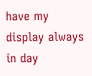have my display always in day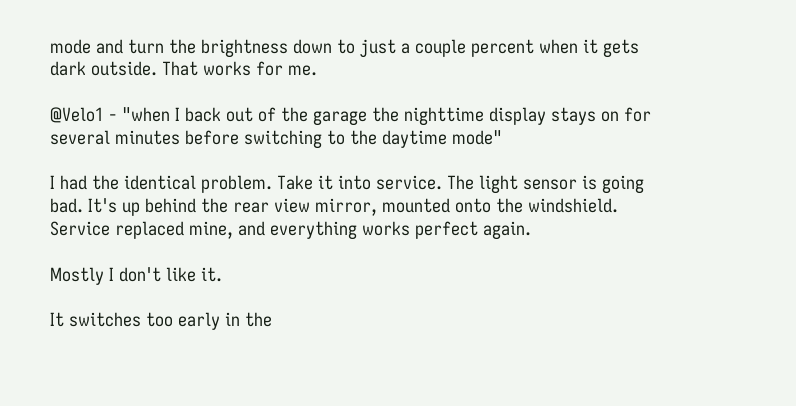mode and turn the brightness down to just a couple percent when it gets dark outside. That works for me.

@Velo1 - "when I back out of the garage the nighttime display stays on for several minutes before switching to the daytime mode"

I had the identical problem. Take it into service. The light sensor is going bad. It's up behind the rear view mirror, mounted onto the windshield. Service replaced mine, and everything works perfect again.

Mostly I don't like it.

It switches too early in the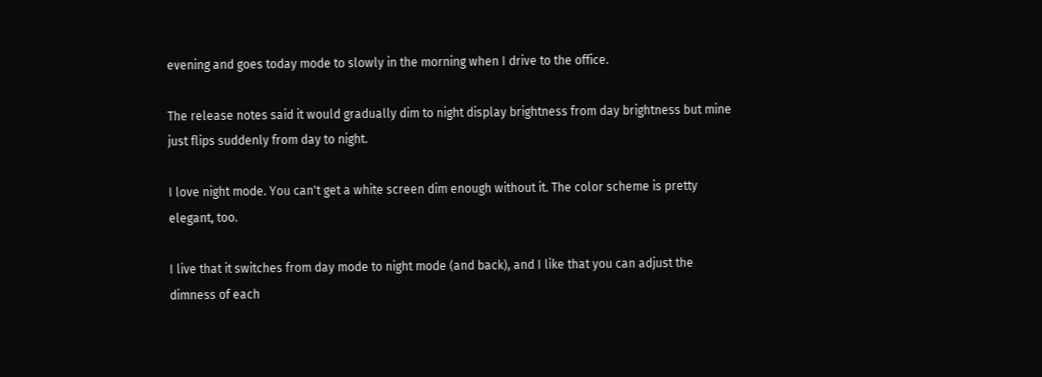evening and goes today mode to slowly in the morning when I drive to the office.

The release notes said it would gradually dim to night display brightness from day brightness but mine just flips suddenly from day to night.

I love night mode. You can't get a white screen dim enough without it. The color scheme is pretty elegant, too.

I live that it switches from day mode to night mode (and back), and I like that you can adjust the dimness of each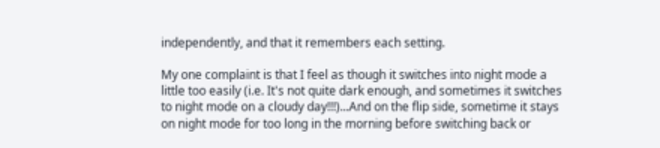independently, and that it remembers each setting.

My one complaint is that I feel as though it switches into night mode a little too easily (i.e. It's not quite dark enough, and sometimes it switches to night mode on a cloudy day!!!)...And on the flip side, sometime it stays on night mode for too long in the morning before switching back or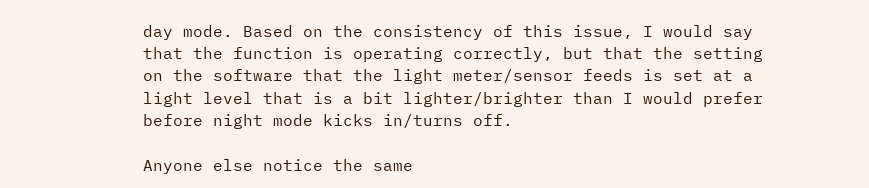day mode. Based on the consistency of this issue, I would say that the function is operating correctly, but that the setting on the software that the light meter/sensor feeds is set at a light level that is a bit lighter/brighter than I would prefer before night mode kicks in/turns off.

Anyone else notice the same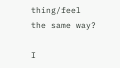thing/feel the same way?

I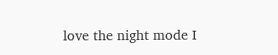love the night mode I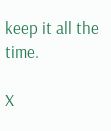keep it all the time.

X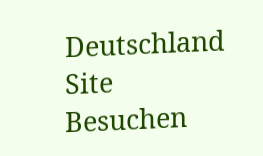Deutschland Site Besuchen